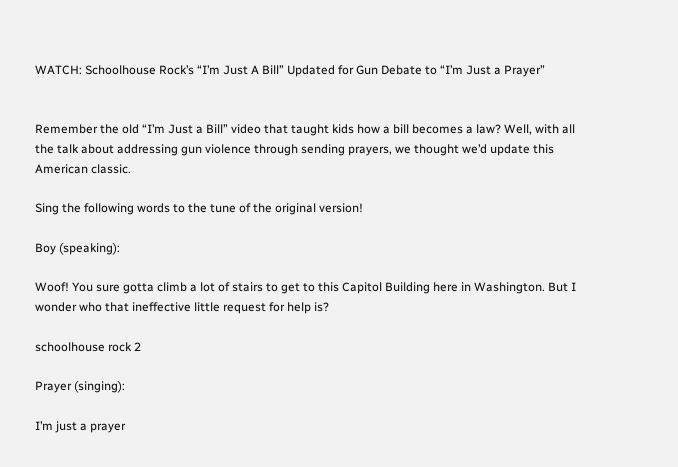WATCH: Schoolhouse Rock’s “I’m Just A Bill” Updated for Gun Debate to “I’m Just a Prayer”


Remember the old “I’m Just a Bill” video that taught kids how a bill becomes a law? Well, with all the talk about addressing gun violence through sending prayers, we thought we’d update this American classic.

Sing the following words to the tune of the original version!

Boy (speaking):

Woof! You sure gotta climb a lot of stairs to get to this Capitol Building here in Washington. But I wonder who that ineffective little request for help is?

schoolhouse rock 2

Prayer (singing):

I’m just a prayer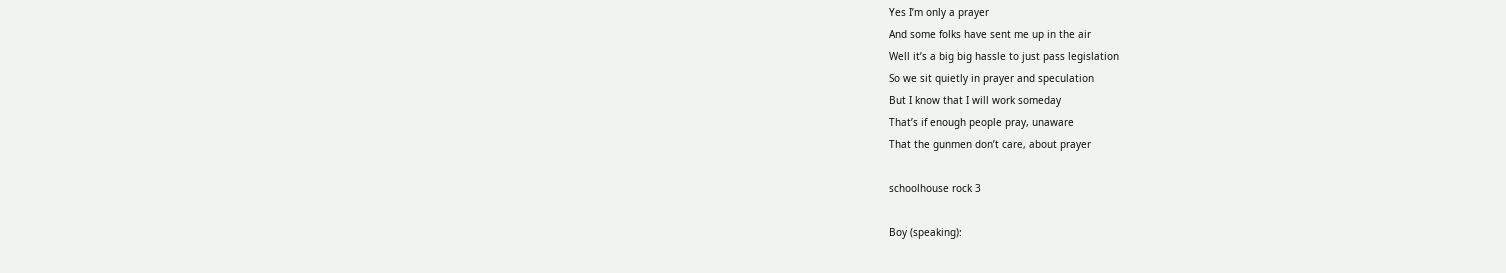Yes I’m only a prayer
And some folks have sent me up in the air
Well it’s a big big hassle to just pass legislation
So we sit quietly in prayer and speculation
But I know that I will work someday
That’s if enough people pray, unaware
That the gunmen don’t care, about prayer

schoolhouse rock 3

Boy (speaking):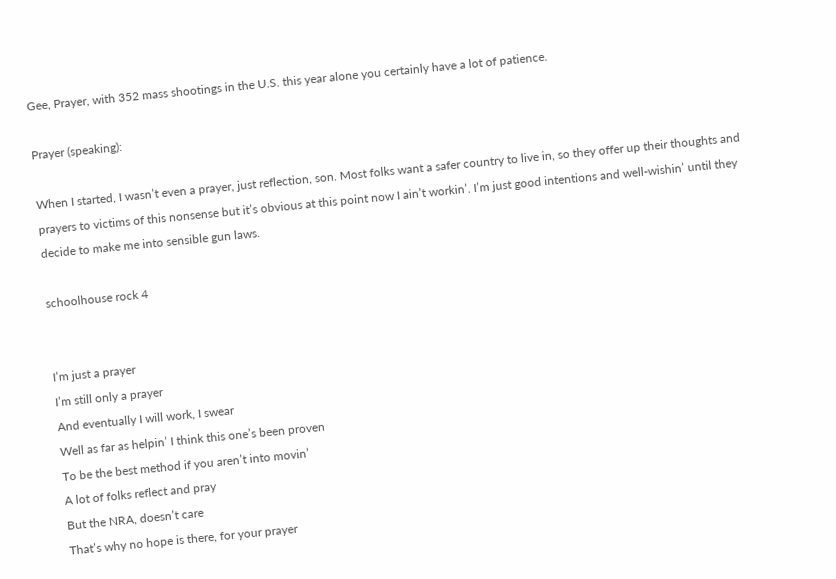Gee, Prayer, with 352 mass shootings in the U.S. this year alone you certainly have a lot of patience.

Prayer (speaking):

When I started, I wasn’t even a prayer, just reflection, son. Most folks want a safer country to live in, so they offer up their thoughts and prayers to victims of this nonsense but it’s obvious at this point now I ain’t workin’. I’m just good intentions and well-wishin’ until they decide to make me into sensible gun laws.

schoolhouse rock 4


I’m just a prayer
I’m still only a prayer
And eventually I will work, I swear
Well as far as helpin’ I think this one’s been proven
To be the best method if you aren’t into movin’
A lot of folks reflect and pray
But the NRA, doesn’t care
That’s why no hope is there, for your prayer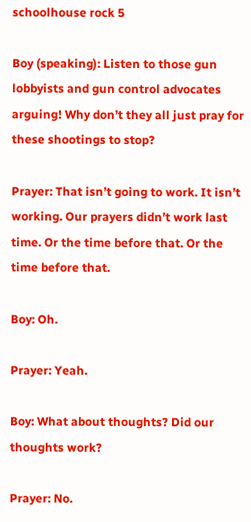schoolhouse rock 5

Boy (speaking): Listen to those gun lobbyists and gun control advocates arguing! Why don’t they all just pray for these shootings to stop?

Prayer: That isn’t going to work. It isn’t working. Our prayers didn’t work last time. Or the time before that. Or the time before that.

Boy: Oh.

Prayer: Yeah.

Boy: What about thoughts? Did our thoughts work?

Prayer: No.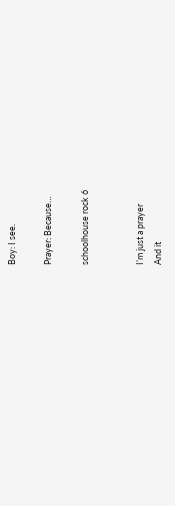Boy: I see.

Prayer: Because…

schoolhouse rock 6


I’m just a prayer
And it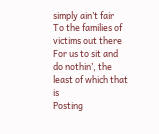simply ain’t fair
To the families of victims out there
For us to sit and do nothin’, the least of which that is
Posting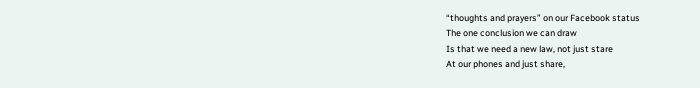“thoughts and prayers” on our Facebook status
The one conclusion we can draw
Is that we need a new law, not just stare
At our phones and just share,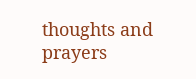thoughts and prayers